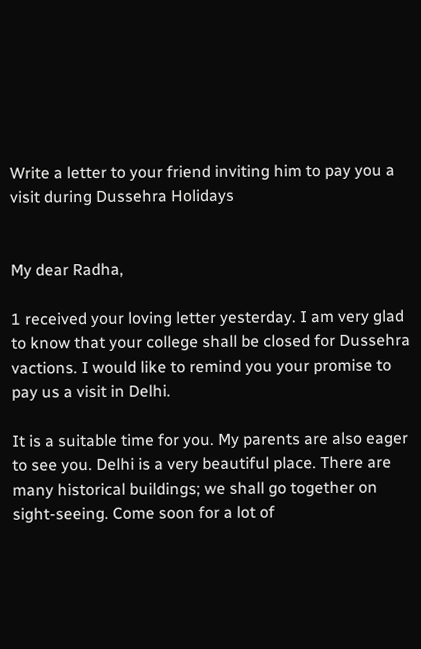Write a letter to your friend inviting him to pay you a visit during Dussehra Holidays


My dear Radha,

1 received your loving letter yesterday. I am very glad to know that your college shall be closed for Dussehra vactions. I would like to remind you your promise to pay us a visit in Delhi.

It is a suitable time for you. My parents are also eager to see you. Delhi is a very beautiful place. There are many historical buildings; we shall go together on sight-seeing. Come soon for a lot of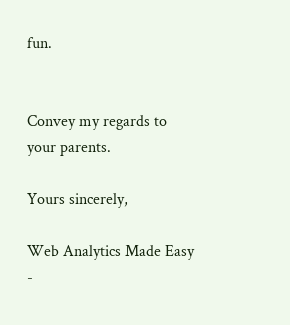fun.


Convey my regards to your parents.

Yours sincerely,

Web Analytics Made Easy -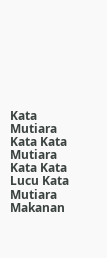Kata Mutiara Kata Kata Mutiara Kata Kata Lucu Kata Mutiara Makanan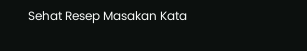Sehat Resep Masakan Kata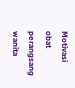Motivasi obat perangsang wanita